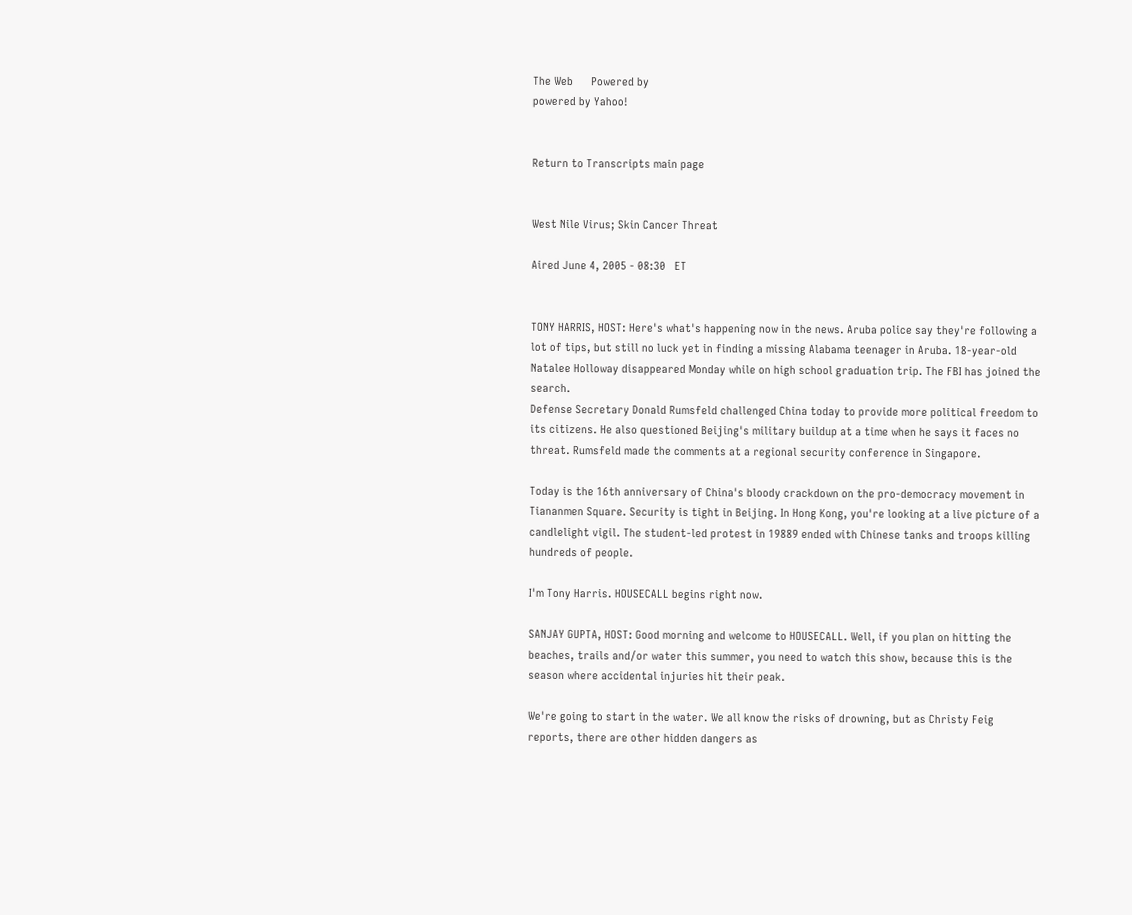The Web      Powered by
powered by Yahoo!


Return to Transcripts main page


West Nile Virus; Skin Cancer Threat

Aired June 4, 2005 - 08:30   ET


TONY HARRIS, HOST: Here's what's happening now in the news. Aruba police say they're following a lot of tips, but still no luck yet in finding a missing Alabama teenager in Aruba. 18-year-old Natalee Holloway disappeared Monday while on high school graduation trip. The FBI has joined the search.
Defense Secretary Donald Rumsfeld challenged China today to provide more political freedom to its citizens. He also questioned Beijing's military buildup at a time when he says it faces no threat. Rumsfeld made the comments at a regional security conference in Singapore.

Today is the 16th anniversary of China's bloody crackdown on the pro-democracy movement in Tiananmen Square. Security is tight in Beijing. In Hong Kong, you're looking at a live picture of a candlelight vigil. The student-led protest in 19889 ended with Chinese tanks and troops killing hundreds of people.

I'm Tony Harris. HOUSECALL begins right now.

SANJAY GUPTA, HOST: Good morning and welcome to HOUSECALL. Well, if you plan on hitting the beaches, trails and/or water this summer, you need to watch this show, because this is the season where accidental injuries hit their peak.

We're going to start in the water. We all know the risks of drowning, but as Christy Feig reports, there are other hidden dangers as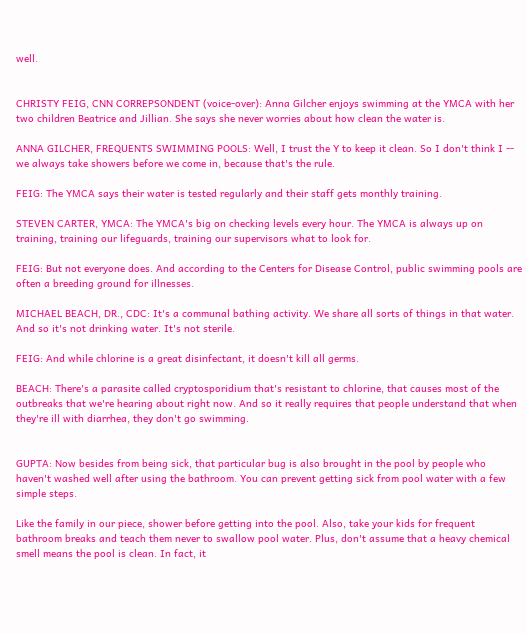well.


CHRISTY FEIG, CNN CORREPSONDENT (voice-over): Anna Gilcher enjoys swimming at the YMCA with her two children Beatrice and Jillian. She says she never worries about how clean the water is.

ANNA GILCHER, FREQUENTS SWIMMING POOLS: Well, I trust the Y to keep it clean. So I don't think I -- we always take showers before we come in, because that's the rule.

FEIG: The YMCA says their water is tested regularly and their staff gets monthly training.

STEVEN CARTER, YMCA: The YMCA's big on checking levels every hour. The YMCA is always up on training, training our lifeguards, training our supervisors what to look for.

FEIG: But not everyone does. And according to the Centers for Disease Control, public swimming pools are often a breeding ground for illnesses.

MICHAEL BEACH, DR., CDC: It's a communal bathing activity. We share all sorts of things in that water. And so it's not drinking water. It's not sterile.

FEIG: And while chlorine is a great disinfectant, it doesn't kill all germs.

BEACH: There's a parasite called cryptosporidium that's resistant to chlorine, that causes most of the outbreaks that we're hearing about right now. And so it really requires that people understand that when they're ill with diarrhea, they don't go swimming.


GUPTA: Now besides from being sick, that particular bug is also brought in the pool by people who haven't washed well after using the bathroom. You can prevent getting sick from pool water with a few simple steps.

Like the family in our piece, shower before getting into the pool. Also, take your kids for frequent bathroom breaks and teach them never to swallow pool water. Plus, don't assume that a heavy chemical smell means the pool is clean. In fact, it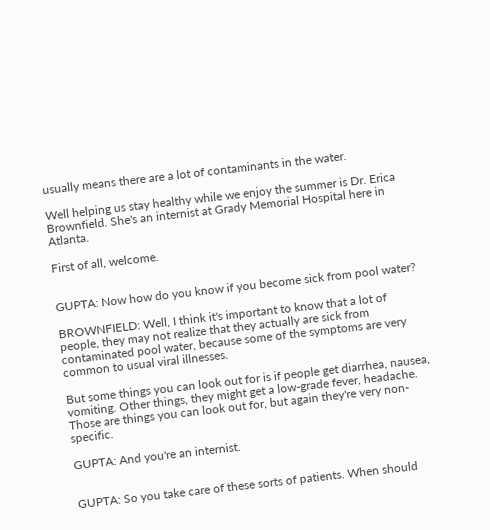usually means there are a lot of contaminants in the water.

Well helping us stay healthy while we enjoy the summer is Dr. Erica Brownfield. She's an internist at Grady Memorial Hospital here in Atlanta.

First of all, welcome.


GUPTA: Now how do you know if you become sick from pool water?

BROWNFIELD: Well, I think it's important to know that a lot of people, they may not realize that they actually are sick from contaminated pool water, because some of the symptoms are very common to usual viral illnesses.

But some things you can look out for is if people get diarrhea, nausea, vomiting. Other things, they might get a low-grade fever, headache. Those are things you can look out for, but again they're very non-specific.

GUPTA: And you're an internist.


GUPTA: So you take care of these sorts of patients. When should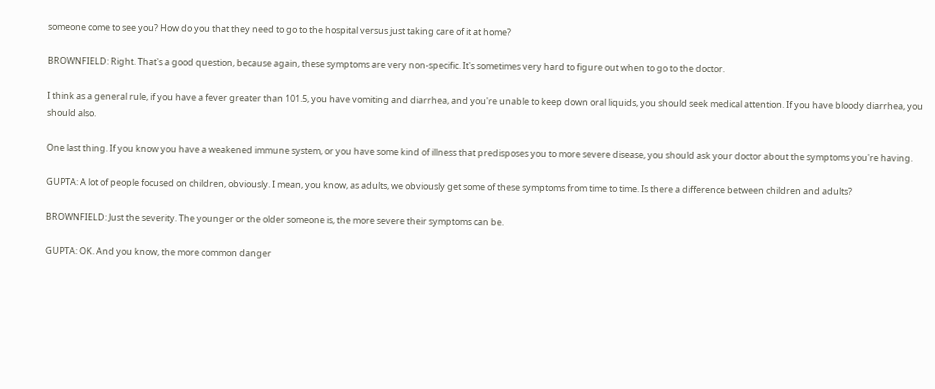someone come to see you? How do you that they need to go to the hospital versus just taking care of it at home?

BROWNFIELD: Right. That's a good question, because again, these symptoms are very non-specific. It's sometimes very hard to figure out when to go to the doctor.

I think as a general rule, if you have a fever greater than 101.5, you have vomiting and diarrhea, and you're unable to keep down oral liquids, you should seek medical attention. If you have bloody diarrhea, you should also.

One last thing. If you know you have a weakened immune system, or you have some kind of illness that predisposes you to more severe disease, you should ask your doctor about the symptoms you're having.

GUPTA: A lot of people focused on children, obviously. I mean, you know, as adults, we obviously get some of these symptoms from time to time. Is there a difference between children and adults?

BROWNFIELD: Just the severity. The younger or the older someone is, the more severe their symptoms can be.

GUPTA: OK. And you know, the more common danger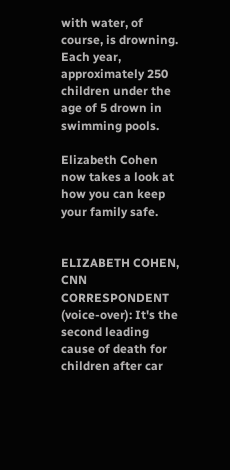with water, of course, is drowning. Each year, approximately 250 children under the age of 5 drown in swimming pools.

Elizabeth Cohen now takes a look at how you can keep your family safe.


ELIZABETH COHEN, CNN CORRESPONDENT (voice-over): It's the second leading cause of death for children after car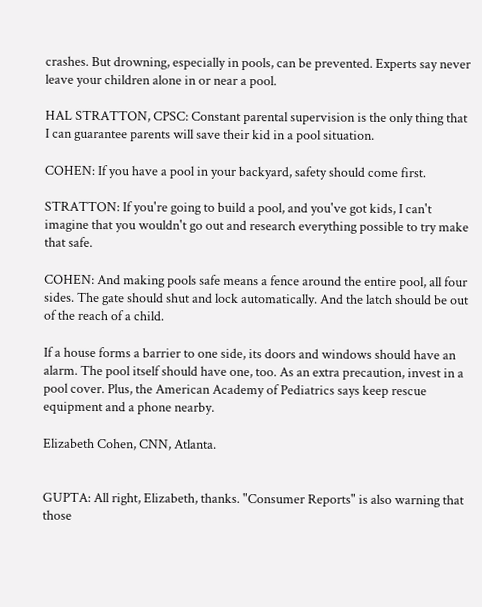crashes. But drowning, especially in pools, can be prevented. Experts say never leave your children alone in or near a pool.

HAL STRATTON, CPSC: Constant parental supervision is the only thing that I can guarantee parents will save their kid in a pool situation.

COHEN: If you have a pool in your backyard, safety should come first.

STRATTON: If you're going to build a pool, and you've got kids, I can't imagine that you wouldn't go out and research everything possible to try make that safe.

COHEN: And making pools safe means a fence around the entire pool, all four sides. The gate should shut and lock automatically. And the latch should be out of the reach of a child.

If a house forms a barrier to one side, its doors and windows should have an alarm. The pool itself should have one, too. As an extra precaution, invest in a pool cover. Plus, the American Academy of Pediatrics says keep rescue equipment and a phone nearby.

Elizabeth Cohen, CNN, Atlanta.


GUPTA: All right, Elizabeth, thanks. "Consumer Reports" is also warning that those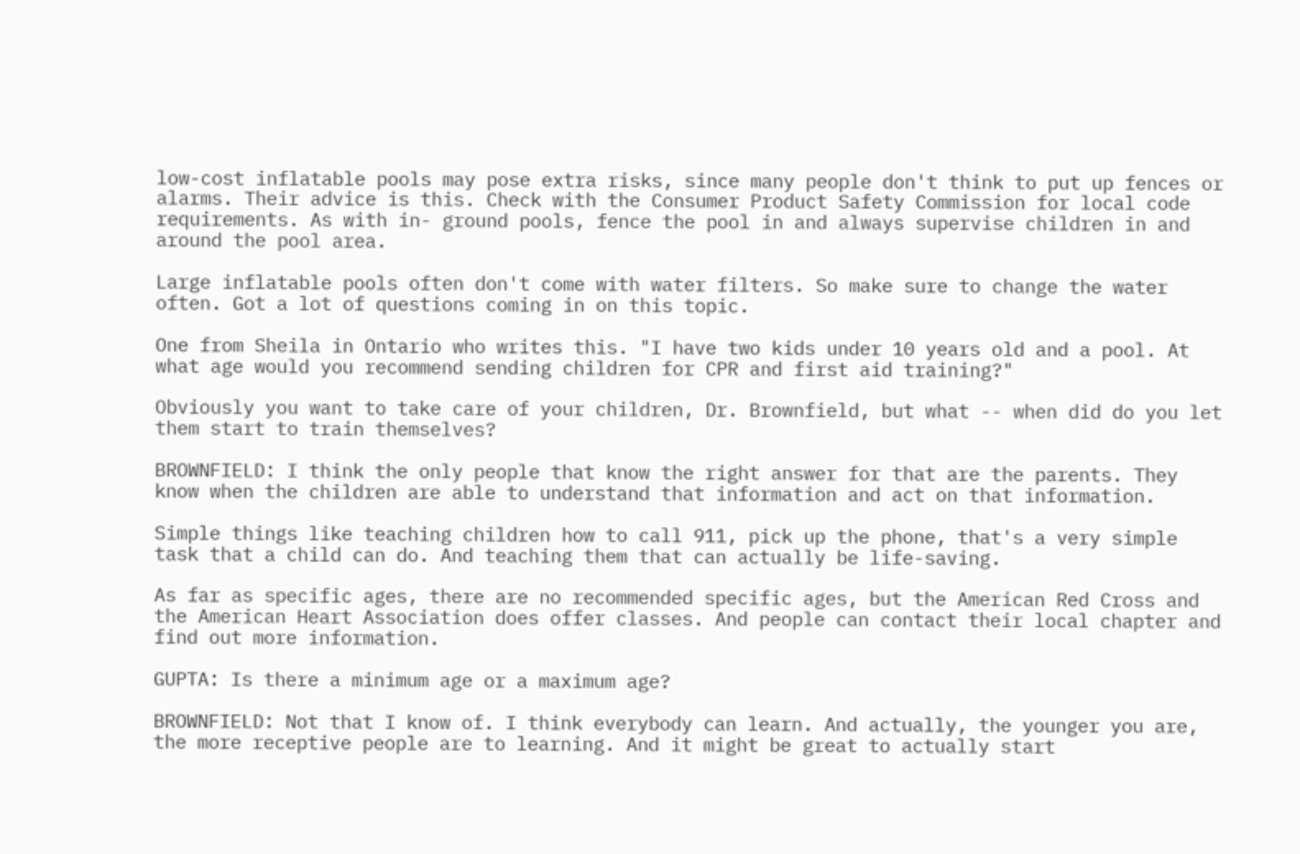low-cost inflatable pools may pose extra risks, since many people don't think to put up fences or alarms. Their advice is this. Check with the Consumer Product Safety Commission for local code requirements. As with in- ground pools, fence the pool in and always supervise children in and around the pool area.

Large inflatable pools often don't come with water filters. So make sure to change the water often. Got a lot of questions coming in on this topic.

One from Sheila in Ontario who writes this. "I have two kids under 10 years old and a pool. At what age would you recommend sending children for CPR and first aid training?"

Obviously you want to take care of your children, Dr. Brownfield, but what -- when did do you let them start to train themselves?

BROWNFIELD: I think the only people that know the right answer for that are the parents. They know when the children are able to understand that information and act on that information.

Simple things like teaching children how to call 911, pick up the phone, that's a very simple task that a child can do. And teaching them that can actually be life-saving.

As far as specific ages, there are no recommended specific ages, but the American Red Cross and the American Heart Association does offer classes. And people can contact their local chapter and find out more information.

GUPTA: Is there a minimum age or a maximum age?

BROWNFIELD: Not that I know of. I think everybody can learn. And actually, the younger you are, the more receptive people are to learning. And it might be great to actually start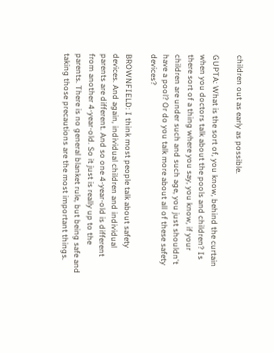children out as early as possible.

GUPTA: What is the sort of, you know, behind the curtain when you doctors talk about the pools and children? Is there sort of a thing where you say, you know, if your children are under such and such age, you just shouldn't have a pool? Or do you talk more about all of these safety devices?

BROWNFIELD: I think most people talk about safety devices. And again, individual children and individual parents are different. And so one 4-year-old is different from another 4-year-old. So it just is really up to the parents. There is no general blanket rule, but being safe and taking those precautions are the most important things.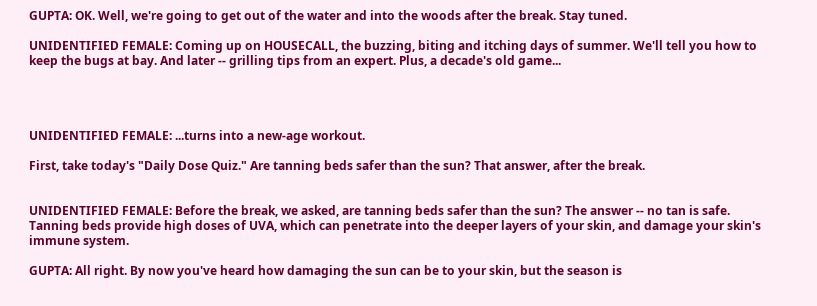GUPTA: OK. Well, we're going to get out of the water and into the woods after the break. Stay tuned.

UNIDENTIFIED FEMALE: Coming up on HOUSECALL, the buzzing, biting and itching days of summer. We'll tell you how to keep the bugs at bay. And later -- grilling tips from an expert. Plus, a decade's old game...




UNIDENTIFIED FEMALE: ...turns into a new-age workout.

First, take today's "Daily Dose Quiz." Are tanning beds safer than the sun? That answer, after the break.


UNIDENTIFIED FEMALE: Before the break, we asked, are tanning beds safer than the sun? The answer -- no tan is safe. Tanning beds provide high doses of UVA, which can penetrate into the deeper layers of your skin, and damage your skin's immune system.

GUPTA: All right. By now you've heard how damaging the sun can be to your skin, but the season is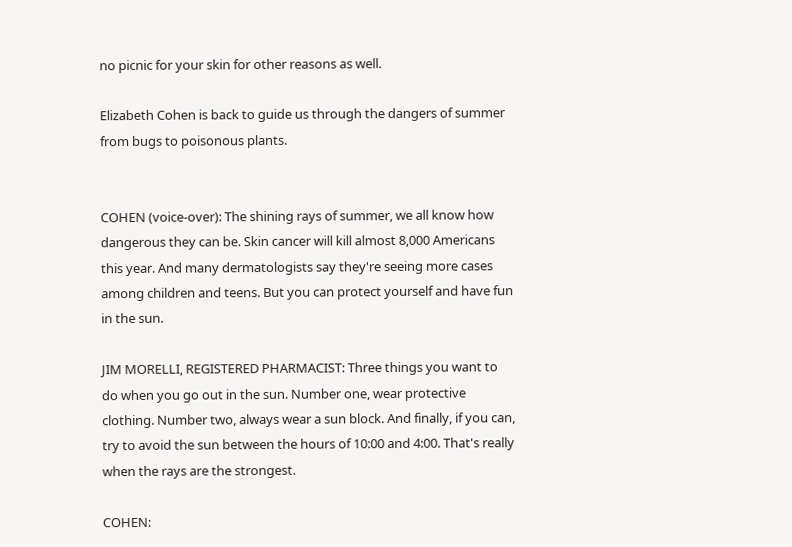no picnic for your skin for other reasons as well.

Elizabeth Cohen is back to guide us through the dangers of summer from bugs to poisonous plants.


COHEN (voice-over): The shining rays of summer, we all know how dangerous they can be. Skin cancer will kill almost 8,000 Americans this year. And many dermatologists say they're seeing more cases among children and teens. But you can protect yourself and have fun in the sun.

JIM MORELLI, REGISTERED PHARMACIST: Three things you want to do when you go out in the sun. Number one, wear protective clothing. Number two, always wear a sun block. And finally, if you can, try to avoid the sun between the hours of 10:00 and 4:00. That's really when the rays are the strongest.

COHEN: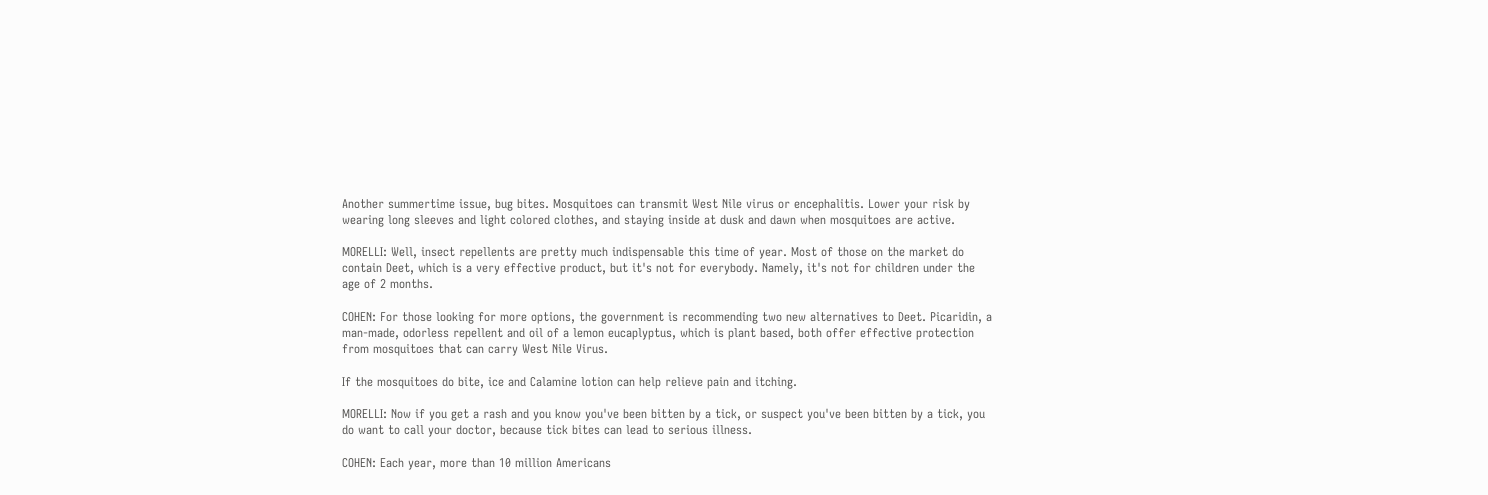Another summertime issue, bug bites. Mosquitoes can transmit West Nile virus or encephalitis. Lower your risk by wearing long sleeves and light colored clothes, and staying inside at dusk and dawn when mosquitoes are active.

MORELLI: Well, insect repellents are pretty much indispensable this time of year. Most of those on the market do contain Deet, which is a very effective product, but it's not for everybody. Namely, it's not for children under the age of 2 months.

COHEN: For those looking for more options, the government is recommending two new alternatives to Deet. Picaridin, a man-made, odorless repellent and oil of a lemon eucaplyptus, which is plant based, both offer effective protection from mosquitoes that can carry West Nile Virus.

If the mosquitoes do bite, ice and Calamine lotion can help relieve pain and itching.

MORELLI: Now if you get a rash and you know you've been bitten by a tick, or suspect you've been bitten by a tick, you do want to call your doctor, because tick bites can lead to serious illness.

COHEN: Each year, more than 10 million Americans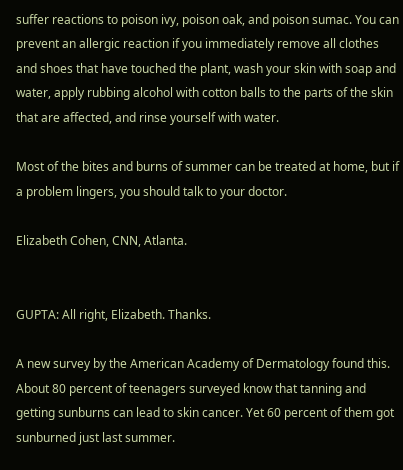suffer reactions to poison ivy, poison oak, and poison sumac. You can prevent an allergic reaction if you immediately remove all clothes and shoes that have touched the plant, wash your skin with soap and water, apply rubbing alcohol with cotton balls to the parts of the skin that are affected, and rinse yourself with water.

Most of the bites and burns of summer can be treated at home, but if a problem lingers, you should talk to your doctor.

Elizabeth Cohen, CNN, Atlanta.


GUPTA: All right, Elizabeth. Thanks.

A new survey by the American Academy of Dermatology found this. About 80 percent of teenagers surveyed know that tanning and getting sunburns can lead to skin cancer. Yet 60 percent of them got sunburned just last summer.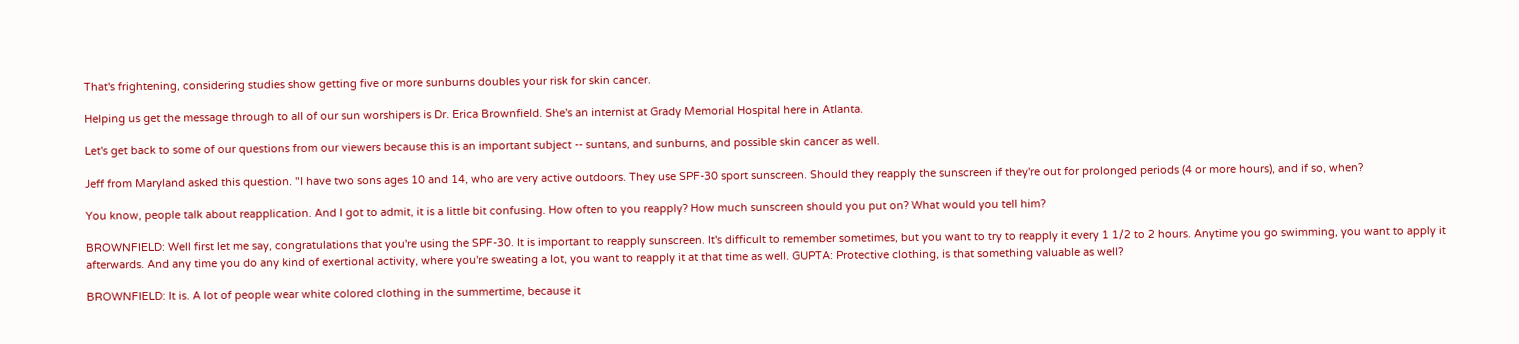That's frightening, considering studies show getting five or more sunburns doubles your risk for skin cancer.

Helping us get the message through to all of our sun worshipers is Dr. Erica Brownfield. She's an internist at Grady Memorial Hospital here in Atlanta.

Let's get back to some of our questions from our viewers because this is an important subject -- suntans, and sunburns, and possible skin cancer as well.

Jeff from Maryland asked this question. "I have two sons ages 10 and 14, who are very active outdoors. They use SPF-30 sport sunscreen. Should they reapply the sunscreen if they're out for prolonged periods (4 or more hours), and if so, when?

You know, people talk about reapplication. And I got to admit, it is a little bit confusing. How often to you reapply? How much sunscreen should you put on? What would you tell him?

BROWNFIELD: Well first let me say, congratulations that you're using the SPF-30. It is important to reapply sunscreen. It's difficult to remember sometimes, but you want to try to reapply it every 1 1/2 to 2 hours. Anytime you go swimming, you want to apply it afterwards. And any time you do any kind of exertional activity, where you're sweating a lot, you want to reapply it at that time as well. GUPTA: Protective clothing, is that something valuable as well?

BROWNFIELD: It is. A lot of people wear white colored clothing in the summertime, because it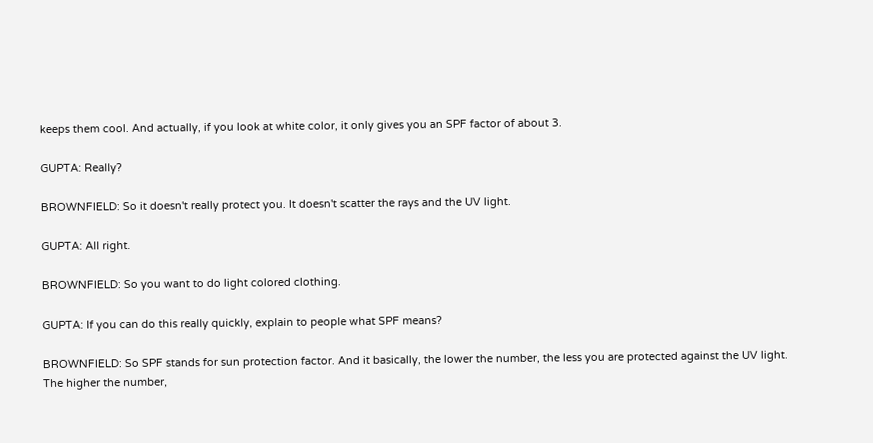keeps them cool. And actually, if you look at white color, it only gives you an SPF factor of about 3.

GUPTA: Really?

BROWNFIELD: So it doesn't really protect you. It doesn't scatter the rays and the UV light.

GUPTA: All right.

BROWNFIELD: So you want to do light colored clothing.

GUPTA: If you can do this really quickly, explain to people what SPF means?

BROWNFIELD: So SPF stands for sun protection factor. And it basically, the lower the number, the less you are protected against the UV light. The higher the number,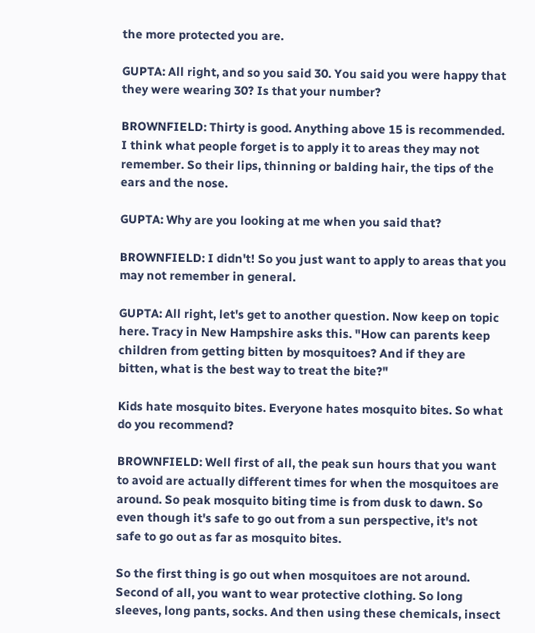the more protected you are.

GUPTA: All right, and so you said 30. You said you were happy that they were wearing 30? Is that your number?

BROWNFIELD: Thirty is good. Anything above 15 is recommended. I think what people forget is to apply it to areas they may not remember. So their lips, thinning or balding hair, the tips of the ears and the nose.

GUPTA: Why are you looking at me when you said that?

BROWNFIELD: I didn't! So you just want to apply to areas that you may not remember in general.

GUPTA: All right, let's get to another question. Now keep on topic here. Tracy in New Hampshire asks this. "How can parents keep children from getting bitten by mosquitoes? And if they are bitten, what is the best way to treat the bite?"

Kids hate mosquito bites. Everyone hates mosquito bites. So what do you recommend?

BROWNFIELD: Well first of all, the peak sun hours that you want to avoid are actually different times for when the mosquitoes are around. So peak mosquito biting time is from dusk to dawn. So even though it's safe to go out from a sun perspective, it's not safe to go out as far as mosquito bites.

So the first thing is go out when mosquitoes are not around. Second of all, you want to wear protective clothing. So long sleeves, long pants, socks. And then using these chemicals, insect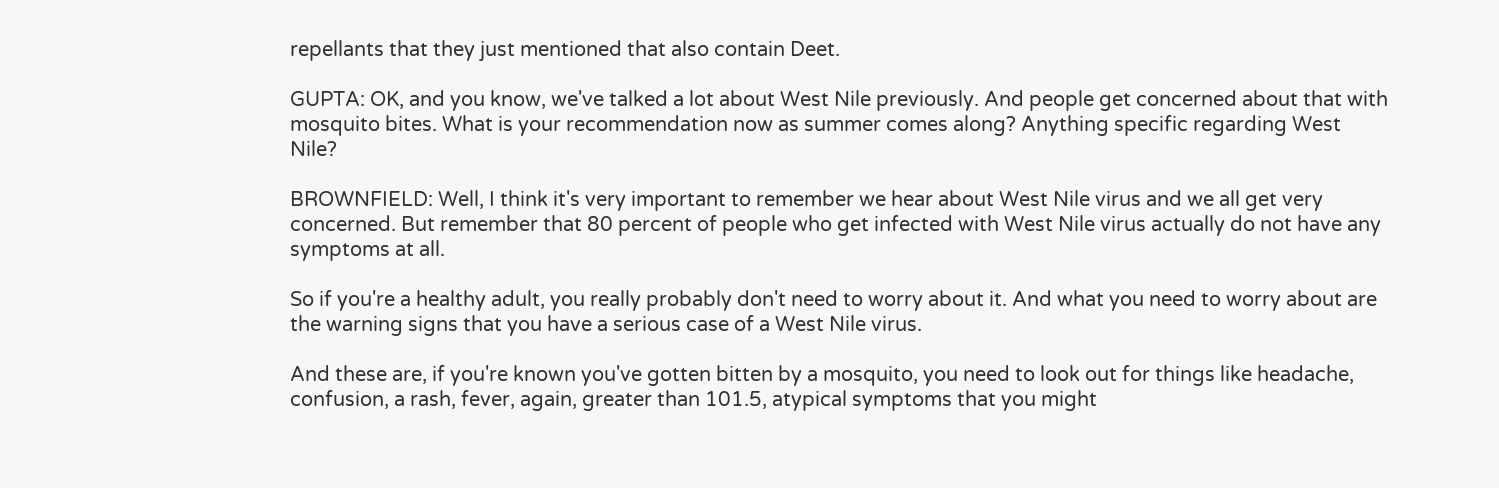repellants that they just mentioned that also contain Deet.

GUPTA: OK, and you know, we've talked a lot about West Nile previously. And people get concerned about that with mosquito bites. What is your recommendation now as summer comes along? Anything specific regarding West Nile?

BROWNFIELD: Well, I think it's very important to remember we hear about West Nile virus and we all get very concerned. But remember that 80 percent of people who get infected with West Nile virus actually do not have any symptoms at all.

So if you're a healthy adult, you really probably don't need to worry about it. And what you need to worry about are the warning signs that you have a serious case of a West Nile virus.

And these are, if you're known you've gotten bitten by a mosquito, you need to look out for things like headache, confusion, a rash, fever, again, greater than 101.5, atypical symptoms that you might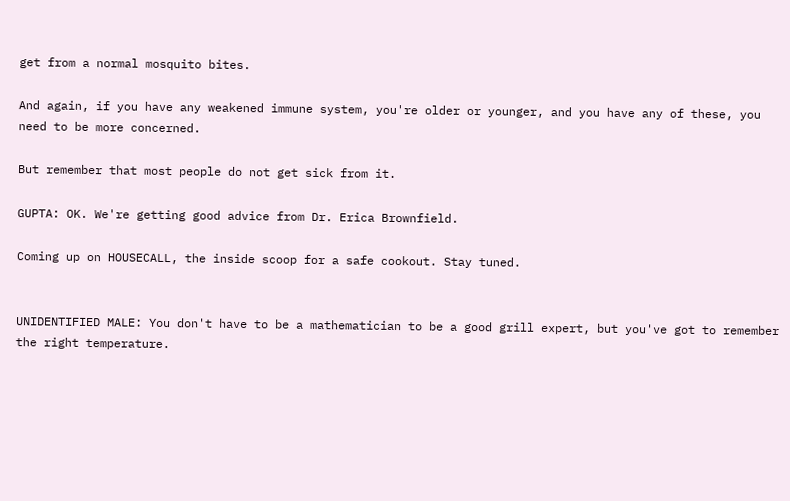get from a normal mosquito bites.

And again, if you have any weakened immune system, you're older or younger, and you have any of these, you need to be more concerned.

But remember that most people do not get sick from it.

GUPTA: OK. We're getting good advice from Dr. Erica Brownfield.

Coming up on HOUSECALL, the inside scoop for a safe cookout. Stay tuned.


UNIDENTIFIED MALE: You don't have to be a mathematician to be a good grill expert, but you've got to remember the right temperature.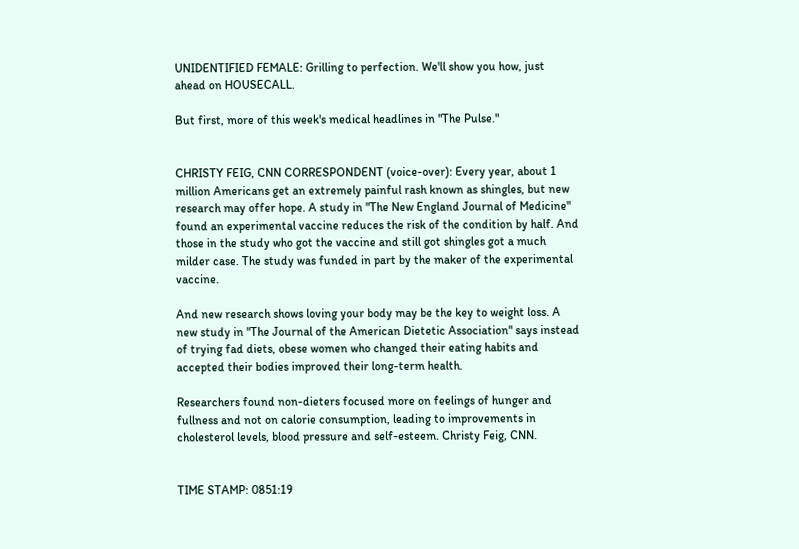UNIDENTIFIED FEMALE: Grilling to perfection. We'll show you how, just ahead on HOUSECALL.

But first, more of this week's medical headlines in "The Pulse."


CHRISTY FEIG, CNN CORRESPONDENT (voice-over): Every year, about 1 million Americans get an extremely painful rash known as shingles, but new research may offer hope. A study in "The New England Journal of Medicine" found an experimental vaccine reduces the risk of the condition by half. And those in the study who got the vaccine and still got shingles got a much milder case. The study was funded in part by the maker of the experimental vaccine.

And new research shows loving your body may be the key to weight loss. A new study in "The Journal of the American Dietetic Association" says instead of trying fad diets, obese women who changed their eating habits and accepted their bodies improved their long-term health.

Researchers found non-dieters focused more on feelings of hunger and fullness and not on calorie consumption, leading to improvements in cholesterol levels, blood pressure and self-esteem. Christy Feig, CNN.


TIME STAMP: 0851:19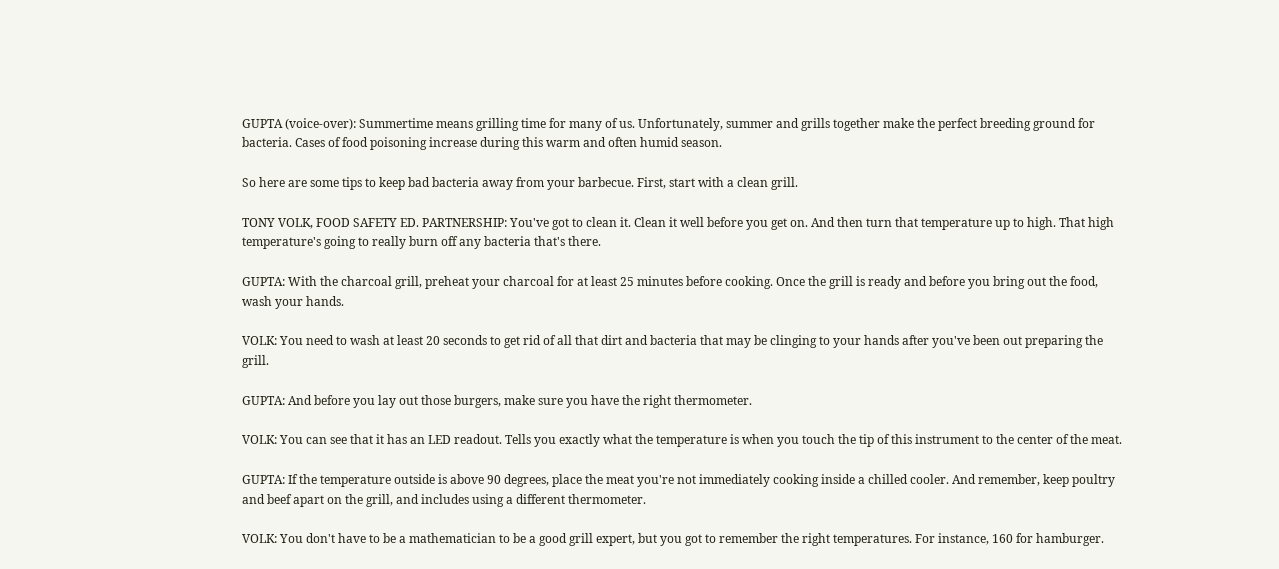GUPTA (voice-over): Summertime means grilling time for many of us. Unfortunately, summer and grills together make the perfect breeding ground for bacteria. Cases of food poisoning increase during this warm and often humid season.

So here are some tips to keep bad bacteria away from your barbecue. First, start with a clean grill.

TONY VOLK, FOOD SAFETY ED. PARTNERSHIP: You've got to clean it. Clean it well before you get on. And then turn that temperature up to high. That high temperature's going to really burn off any bacteria that's there.

GUPTA: With the charcoal grill, preheat your charcoal for at least 25 minutes before cooking. Once the grill is ready and before you bring out the food, wash your hands.

VOLK: You need to wash at least 20 seconds to get rid of all that dirt and bacteria that may be clinging to your hands after you've been out preparing the grill.

GUPTA: And before you lay out those burgers, make sure you have the right thermometer.

VOLK: You can see that it has an LED readout. Tells you exactly what the temperature is when you touch the tip of this instrument to the center of the meat.

GUPTA: If the temperature outside is above 90 degrees, place the meat you're not immediately cooking inside a chilled cooler. And remember, keep poultry and beef apart on the grill, and includes using a different thermometer.

VOLK: You don't have to be a mathematician to be a good grill expert, but you got to remember the right temperatures. For instance, 160 for hamburger.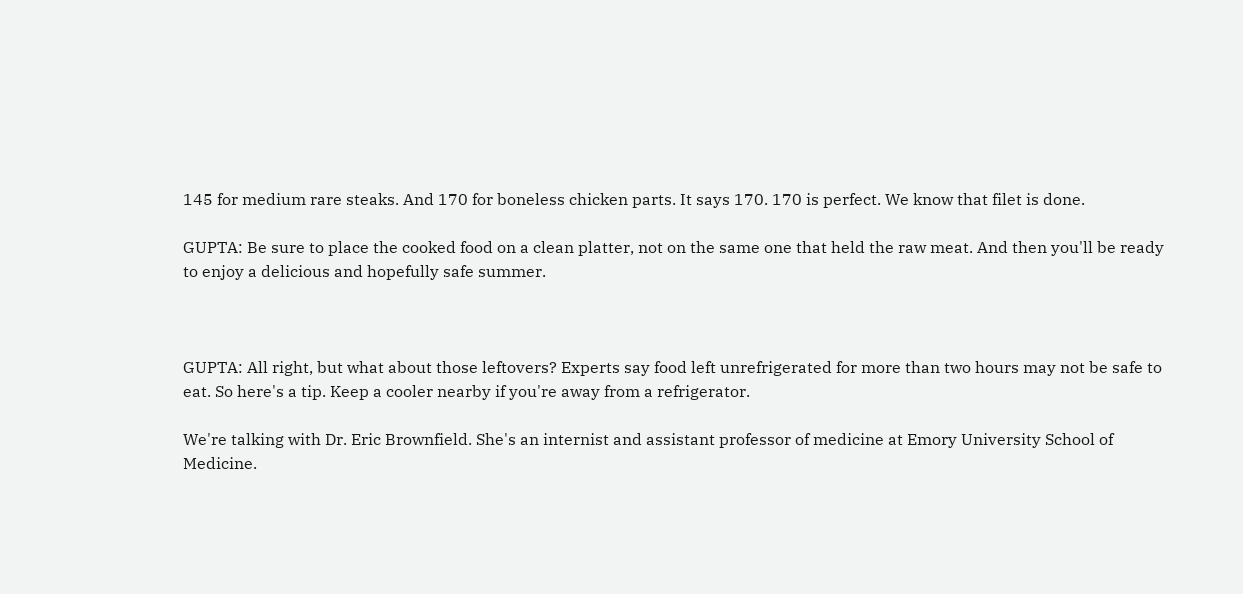145 for medium rare steaks. And 170 for boneless chicken parts. It says 170. 170 is perfect. We know that filet is done.

GUPTA: Be sure to place the cooked food on a clean platter, not on the same one that held the raw meat. And then you'll be ready to enjoy a delicious and hopefully safe summer.



GUPTA: All right, but what about those leftovers? Experts say food left unrefrigerated for more than two hours may not be safe to eat. So here's a tip. Keep a cooler nearby if you're away from a refrigerator.

We're talking with Dr. Eric Brownfield. She's an internist and assistant professor of medicine at Emory University School of Medicine.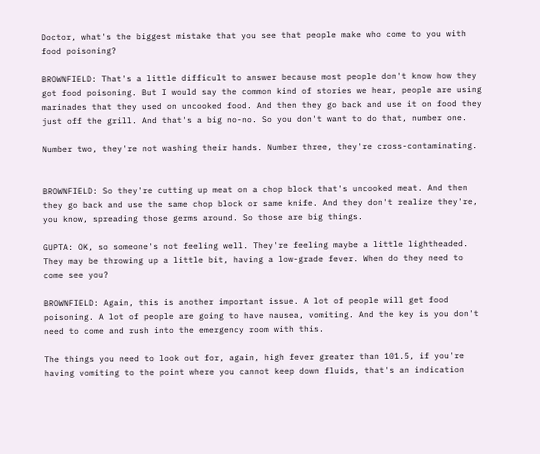Doctor, what's the biggest mistake that you see that people make who come to you with food poisoning?

BROWNFIELD: That's a little difficult to answer because most people don't know how they got food poisoning. But I would say the common kind of stories we hear, people are using marinades that they used on uncooked food. And then they go back and use it on food they just off the grill. And that's a big no-no. So you don't want to do that, number one.

Number two, they're not washing their hands. Number three, they're cross-contaminating.


BROWNFIELD: So they're cutting up meat on a chop block that's uncooked meat. And then they go back and use the same chop block or same knife. And they don't realize they're, you know, spreading those germs around. So those are big things.

GUPTA: OK, so someone's not feeling well. They're feeling maybe a little lightheaded. They may be throwing up a little bit, having a low-grade fever. When do they need to come see you?

BROWNFIELD: Again, this is another important issue. A lot of people will get food poisoning. A lot of people are going to have nausea, vomiting. And the key is you don't need to come and rush into the emergency room with this.

The things you need to look out for, again, high fever greater than 101.5, if you're having vomiting to the point where you cannot keep down fluids, that's an indication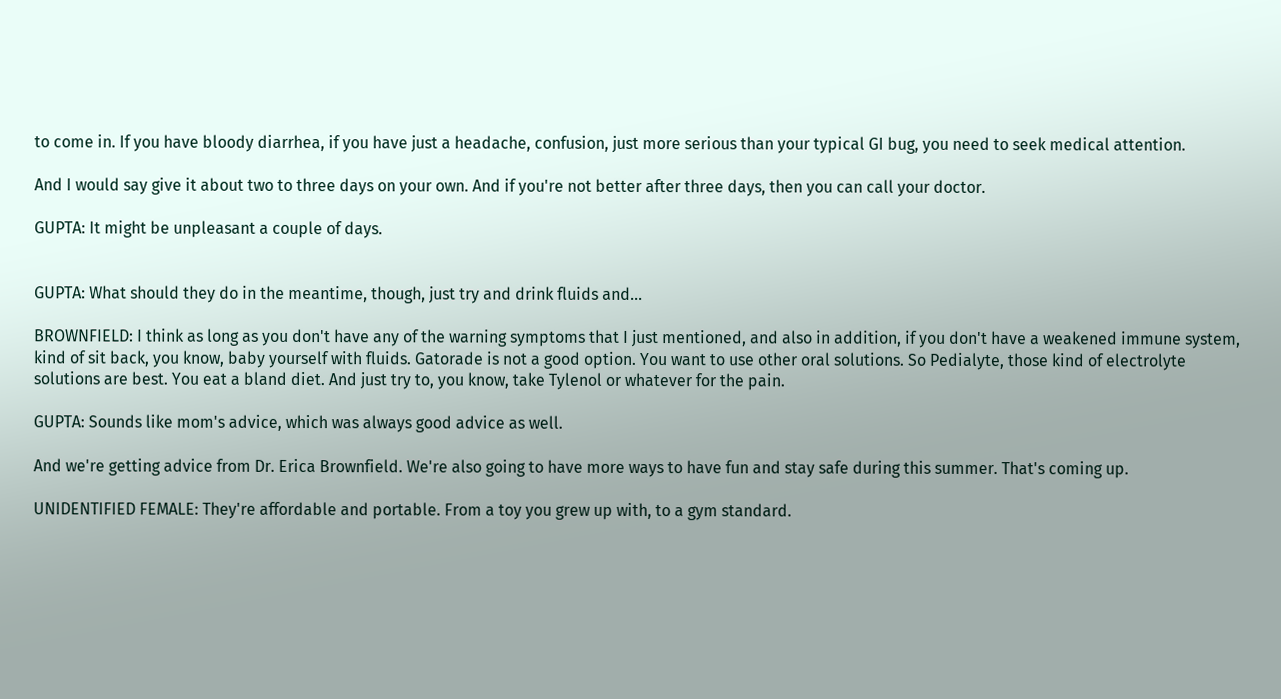to come in. If you have bloody diarrhea, if you have just a headache, confusion, just more serious than your typical GI bug, you need to seek medical attention.

And I would say give it about two to three days on your own. And if you're not better after three days, then you can call your doctor.

GUPTA: It might be unpleasant a couple of days.


GUPTA: What should they do in the meantime, though, just try and drink fluids and...

BROWNFIELD: I think as long as you don't have any of the warning symptoms that I just mentioned, and also in addition, if you don't have a weakened immune system, kind of sit back, you know, baby yourself with fluids. Gatorade is not a good option. You want to use other oral solutions. So Pedialyte, those kind of electrolyte solutions are best. You eat a bland diet. And just try to, you know, take Tylenol or whatever for the pain.

GUPTA: Sounds like mom's advice, which was always good advice as well.

And we're getting advice from Dr. Erica Brownfield. We're also going to have more ways to have fun and stay safe during this summer. That's coming up.

UNIDENTIFIED FEMALE: They're affordable and portable. From a toy you grew up with, to a gym standard.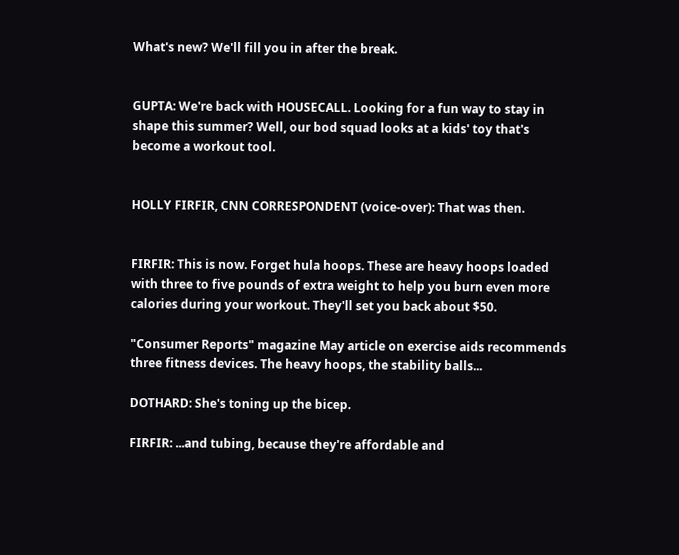What's new? We'll fill you in after the break.


GUPTA: We're back with HOUSECALL. Looking for a fun way to stay in shape this summer? Well, our bod squad looks at a kids' toy that's become a workout tool.


HOLLY FIRFIR, CNN CORRESPONDENT (voice-over): That was then.


FIRFIR: This is now. Forget hula hoops. These are heavy hoops loaded with three to five pounds of extra weight to help you burn even more calories during your workout. They'll set you back about $50.

"Consumer Reports" magazine May article on exercise aids recommends three fitness devices. The heavy hoops, the stability balls...

DOTHARD: She's toning up the bicep.

FIRFIR: ...and tubing, because they're affordable and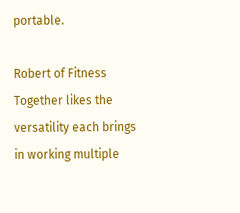portable.

Robert of Fitness Together likes the versatility each brings in working multiple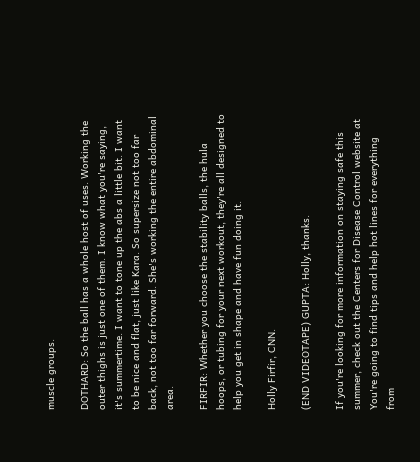muscle groups.

DOTHARD: So the ball has a whole host of uses. Working the outer thighs is just one of them. I know what you're saying, it's summertime. I want to tone up the abs a little bit. I want to be nice and flat, just like Kara. So supersize not too far back, not too far forward. She's working the entire abdominal area.

FIRFIR: Whether you choose the stability balls, the hula hoops, or tubing for your next workout, they're all designed to help you get in shape and have fun doing it.

Holly Firfir, CNN.

(END VIDEOTAPE) GUPTA: Holly, thanks.

If you're looking for more information on staying safe this summer, check out the Centers for Disease Control website at You're going to find tips and help hot lines for everything from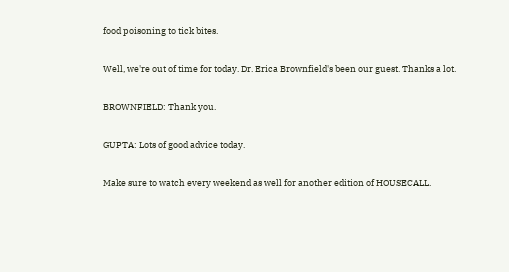food poisoning to tick bites.

Well, we're out of time for today. Dr. Erica Brownfield's been our guest. Thanks a lot.

BROWNFIELD: Thank you.

GUPTA: Lots of good advice today.

Make sure to watch every weekend as well for another edition of HOUSECALL.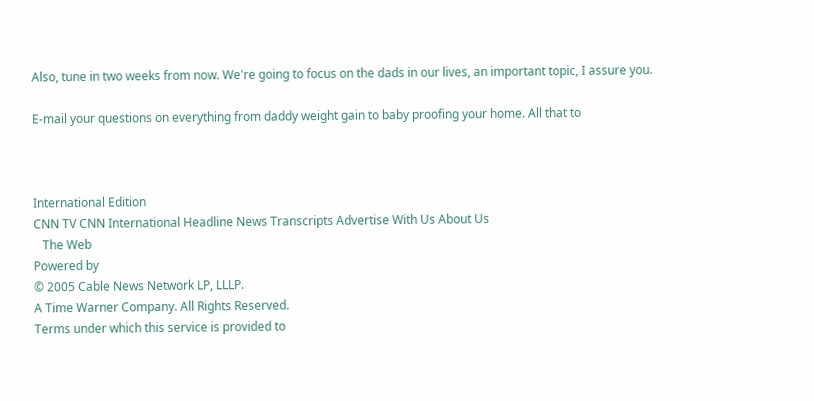Also, tune in two weeks from now. We're going to focus on the dads in our lives, an important topic, I assure you.

E-mail your questions on everything from daddy weight gain to baby proofing your home. All that to



International Edition
CNN TV CNN International Headline News Transcripts Advertise With Us About Us
   The Web
Powered by
© 2005 Cable News Network LP, LLLP.
A Time Warner Company. All Rights Reserved.
Terms under which this service is provided to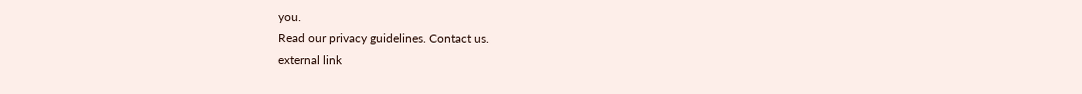you.
Read our privacy guidelines. Contact us.
external link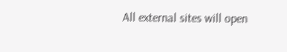All external sites will open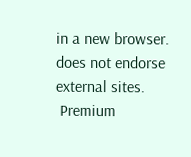in a new browser. does not endorse external sites.
 Premium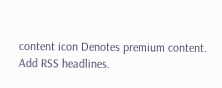content icon Denotes premium content.
Add RSS headlines.